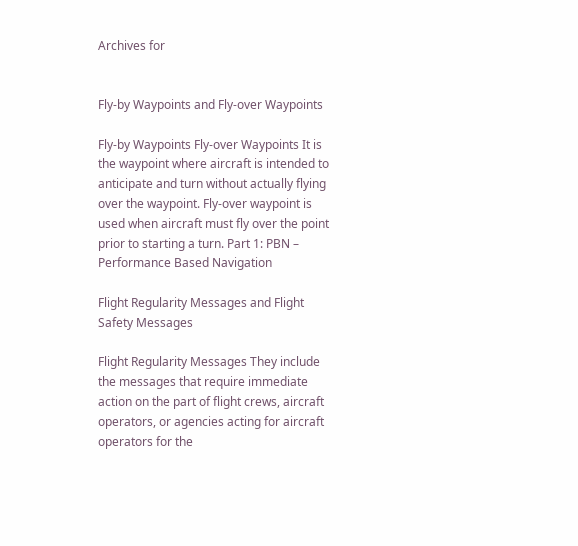Archives for


Fly-by Waypoints and Fly-over Waypoints

Fly-by Waypoints Fly-over Waypoints It is the waypoint where aircraft is intended to anticipate and turn without actually flying over the waypoint. Fly-over waypoint is used when aircraft must fly over the point prior to starting a turn. Part 1: PBN – Performance Based Navigation

Flight Regularity Messages and Flight Safety Messages

Flight Regularity Messages They include the messages that require immediate action on the part of flight crews, aircraft operators, or agencies acting for aircraft operators for the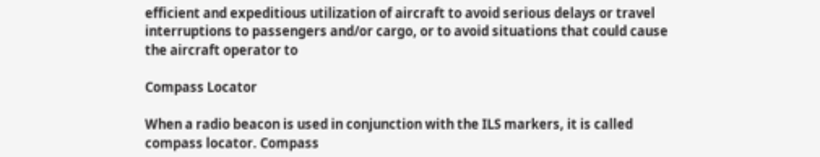efficient and expeditious utilization of aircraft to avoid serious delays or travel interruptions to passengers and/or cargo, or to avoid situations that could cause the aircraft operator to

Compass Locator

When a radio beacon is used in conjunction with the ILS markers, it is called compass locator. Compass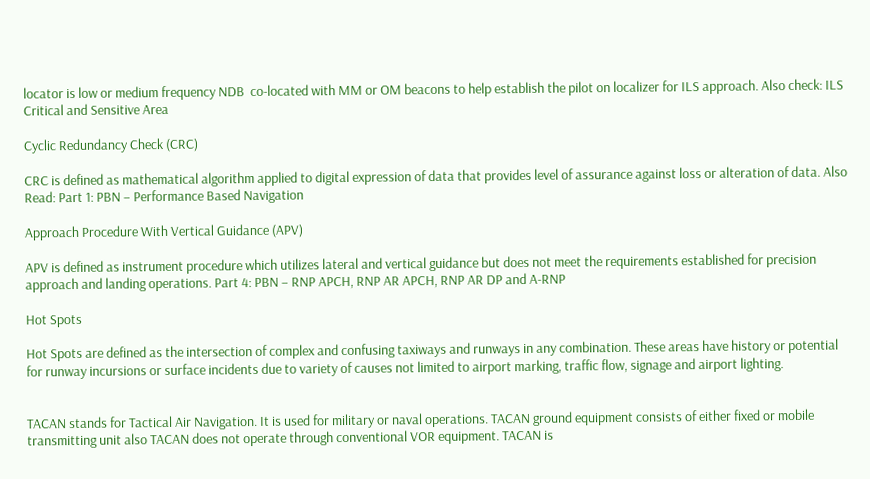locator is low or medium frequency NDB  co-located with MM or OM beacons to help establish the pilot on localizer for ILS approach. Also check: ILS Critical and Sensitive Area

Cyclic Redundancy Check (CRC)

CRC is defined as mathematical algorithm applied to digital expression of data that provides level of assurance against loss or alteration of data. Also Read: Part 1: PBN – Performance Based Navigation

Approach Procedure With Vertical Guidance (APV)

APV is defined as instrument procedure which utilizes lateral and vertical guidance but does not meet the requirements established for precision approach and landing operations. Part 4: PBN – RNP APCH, RNP AR APCH, RNP AR DP and A-RNP

Hot Spots

Hot Spots are defined as the intersection of complex and confusing taxiways and runways in any combination. These areas have history or potential for runway incursions or surface incidents due to variety of causes not limited to airport marking, traffic flow, signage and airport lighting.


TACAN stands for Tactical Air Navigation. It is used for military or naval operations. TACAN ground equipment consists of either fixed or mobile transmitting unit also TACAN does not operate through conventional VOR equipment. TACAN is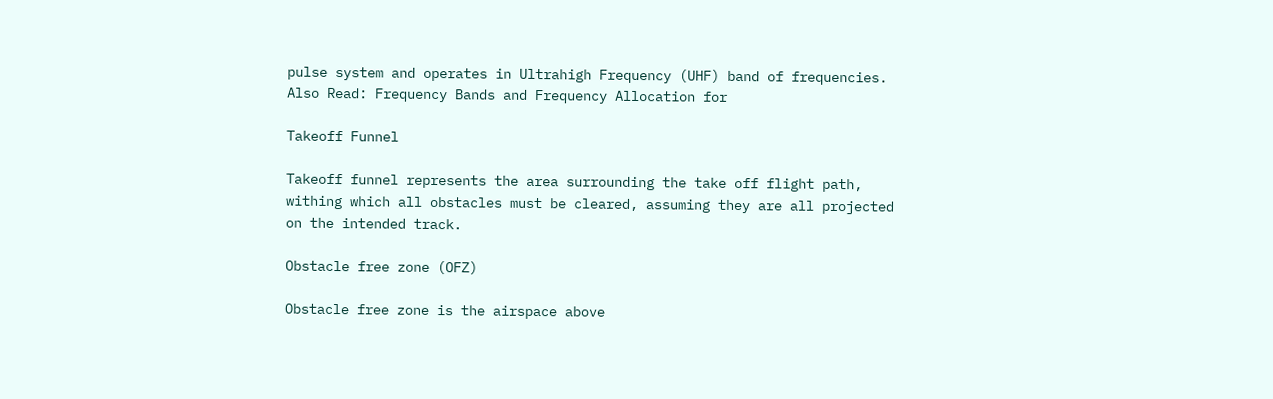pulse system and operates in Ultrahigh Frequency (UHF) band of frequencies. Also Read: Frequency Bands and Frequency Allocation for

Takeoff Funnel

Takeoff funnel represents the area surrounding the take off flight path, withing which all obstacles must be cleared, assuming they are all projected on the intended track.

Obstacle free zone (OFZ)

Obstacle free zone is the airspace above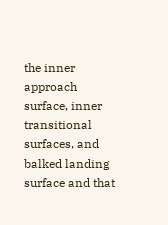the inner approach surface, inner transitional surfaces, and balked landing surface and that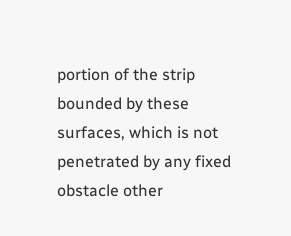portion of the strip bounded by these surfaces, which is not penetrated by any fixed obstacle other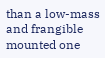than a low-mass and frangible mounted one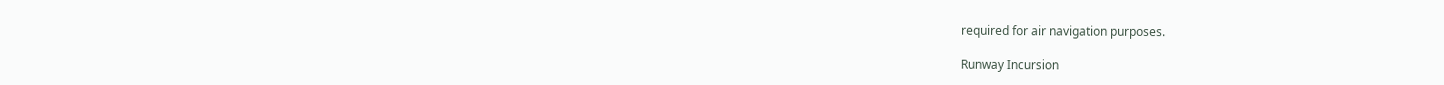required for air navigation purposes.

Runway Incursion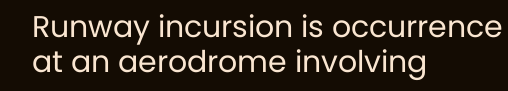Runway incursion is occurrence at an aerodrome involving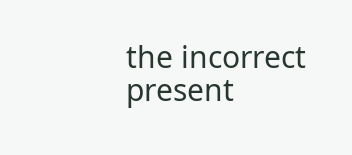the incorrect present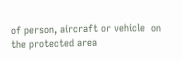of person, aircraft or vehicle  on the protected area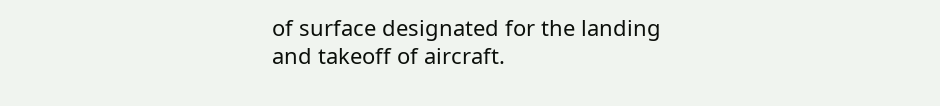of surface designated for the landing and takeoff of aircraft.